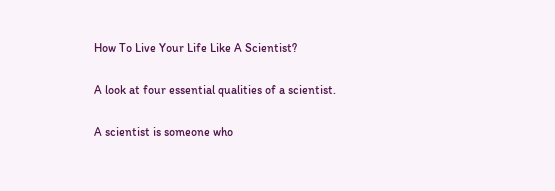How To Live Your Life Like A Scientist?

A look at four essential qualities of a scientist.

A scientist is someone who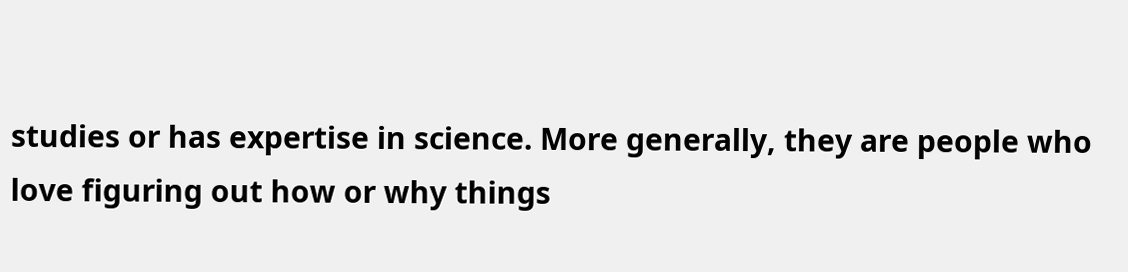studies or has expertise in science. More generally, they are people who love figuring out how or why things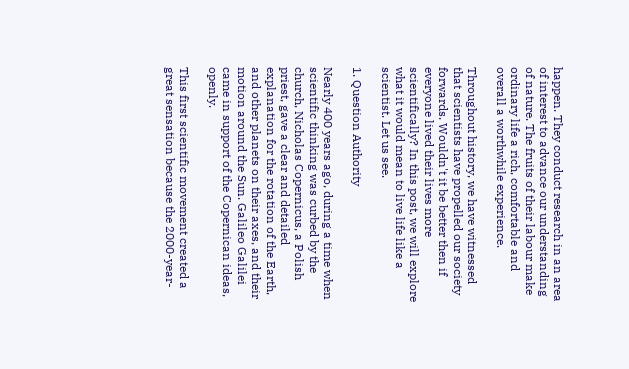happen. They conduct research in an area of interest to advance our understanding of nature. The fruits of their labour make ordinary life a rich, comfortable and overall a worthwhile experience.

Throughout history, we have witnessed that scientists have propelled our society forwards. Wouldn't it be better then if everyone lived their lives more scientifically? In this post, we will explore what it would mean to live life like a scientist. Let us see.

1. Question Authority

Nearly 400 years ago, during a time when scientific thinking was curbed by the church, Nicholas Copernicus, a Polish priest, gave a clear and detailed explanation for the rotation of the Earth, and other planets on their axes, and their motion around the Sun. Galileo Galilei came in support of the Copernican ideas, openly.

This first scientific movement created a great sensation because the 2000-year-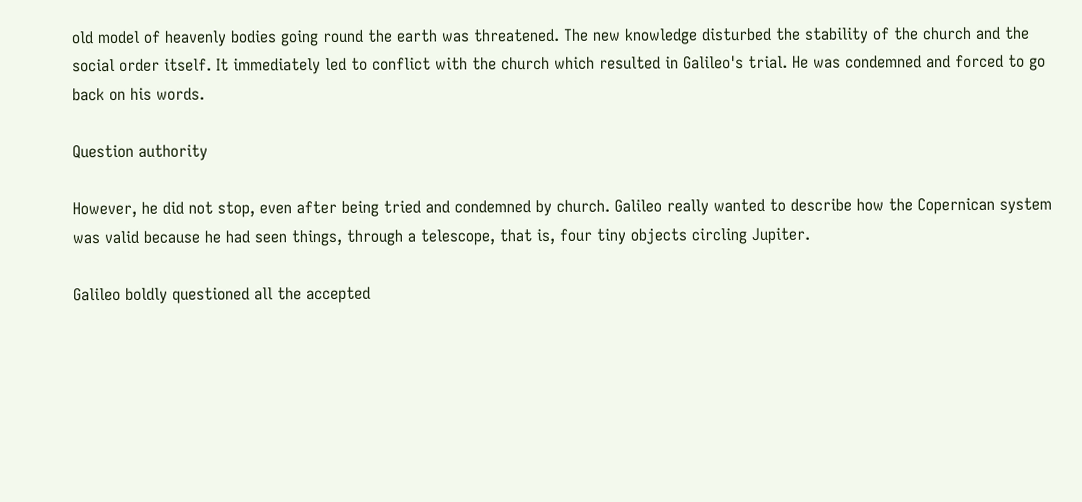old model of heavenly bodies going round the earth was threatened. The new knowledge disturbed the stability of the church and the social order itself. It immediately led to conflict with the church which resulted in Galileo's trial. He was condemned and forced to go back on his words.

Question authority

However, he did not stop, even after being tried and condemned by church. Galileo really wanted to describe how the Copernican system was valid because he had seen things, through a telescope, that is, four tiny objects circling Jupiter.

Galileo boldly questioned all the accepted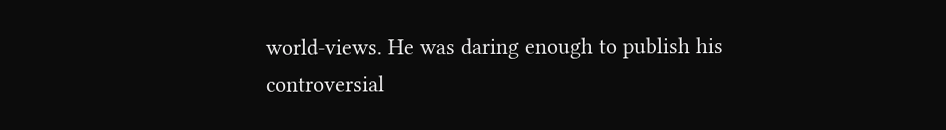world-views. He was daring enough to publish his controversial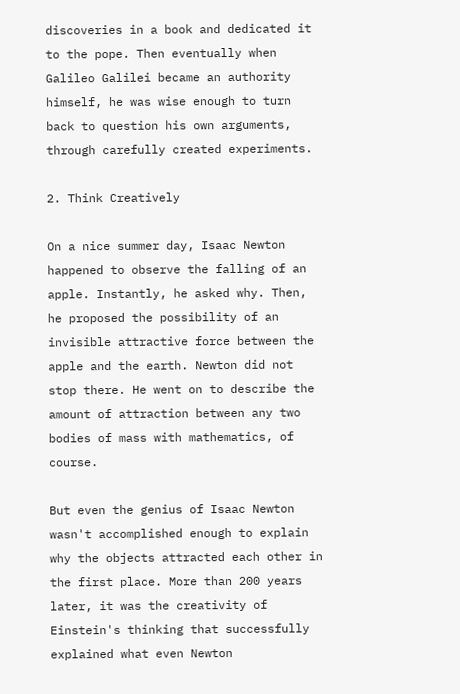discoveries in a book and dedicated it to the pope. Then eventually when Galileo Galilei became an authority himself, he was wise enough to turn back to question his own arguments, through carefully created experiments.

2. Think Creatively

On a nice summer day, Isaac Newton happened to observe the falling of an apple. Instantly, he asked why. Then, he proposed the possibility of an invisible attractive force between the apple and the earth. Newton did not stop there. He went on to describe the amount of attraction between any two bodies of mass with mathematics, of course.

But even the genius of Isaac Newton wasn't accomplished enough to explain why the objects attracted each other in the first place. More than 200 years later, it was the creativity of Einstein's thinking that successfully explained what even Newton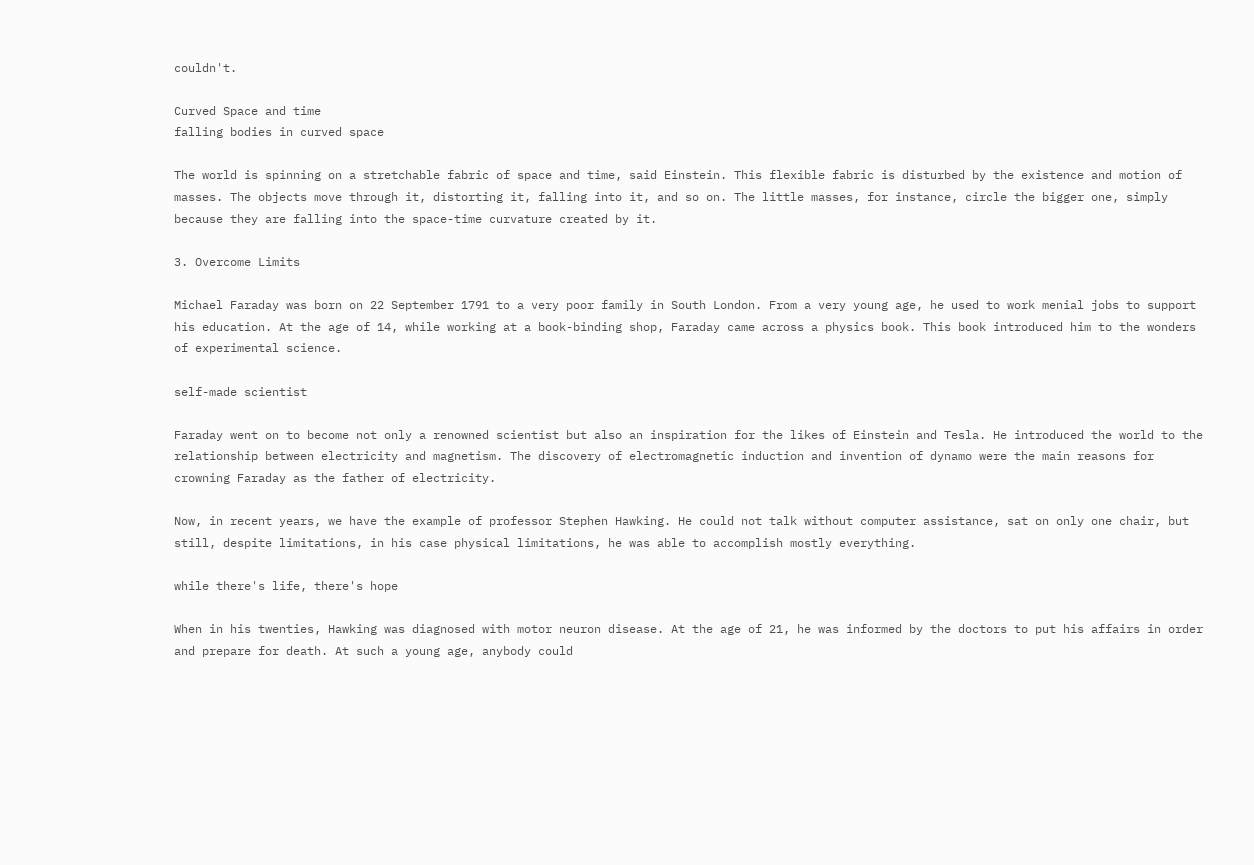couldn't.

Curved Space and time
falling bodies in curved space

The world is spinning on a stretchable fabric of space and time, said Einstein. This flexible fabric is disturbed by the existence and motion of masses. The objects move through it, distorting it, falling into it, and so on. The little masses, for instance, circle the bigger one, simply because they are falling into the space-time curvature created by it.

3. Overcome Limits

Michael Faraday was born on 22 September 1791 to a very poor family in South London. From a very young age, he used to work menial jobs to support his education. At the age of 14, while working at a book-binding shop, Faraday came across a physics book. This book introduced him to the wonders of experimental science.

self-made scientist

Faraday went on to become not only a renowned scientist but also an inspiration for the likes of Einstein and Tesla. He introduced the world to the relationship between electricity and magnetism. The discovery of electromagnetic induction and invention of dynamo were the main reasons for crowning Faraday as the father of electricity.

Now, in recent years, we have the example of professor Stephen Hawking. He could not talk without computer assistance, sat on only one chair, but still, despite limitations, in his case physical limitations, he was able to accomplish mostly everything.

while there's life, there's hope

When in his twenties, Hawking was diagnosed with motor neuron disease. At the age of 21, he was informed by the doctors to put his affairs in order and prepare for death. At such a young age, anybody could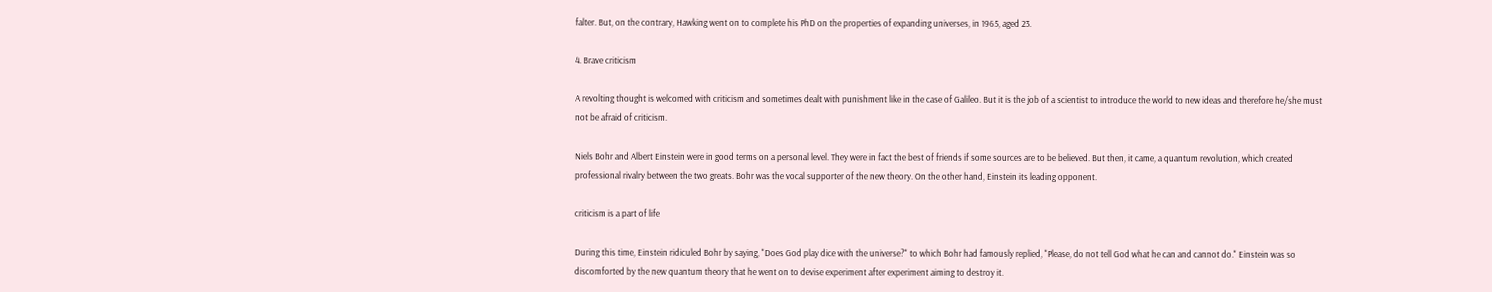falter. But, on the contrary, Hawking went on to complete his PhD on the properties of expanding universes, in 1965, aged 23.

4. Brave criticism

A revolting thought is welcomed with criticism and sometimes dealt with punishment like in the case of Galileo. But it is the job of a scientist to introduce the world to new ideas and therefore he/she must not be afraid of criticism.

Niels Bohr and Albert Einstein were in good terms on a personal level. They were in fact the best of friends if some sources are to be believed. But then, it came, a quantum revolution, which created professional rivalry between the two greats. Bohr was the vocal supporter of the new theory. On the other hand, Einstein its leading opponent.

criticism is a part of life

During this time, Einstein ridiculed Bohr by saying, "Does God play dice with the universe?" to which Bohr had famously replied, "Please, do not tell God what he can and cannot do." Einstein was so discomforted by the new quantum theory that he went on to devise experiment after experiment aiming to destroy it.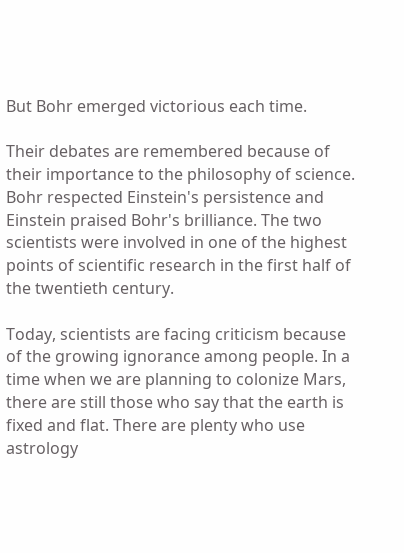But Bohr emerged victorious each time.

Their debates are remembered because of their importance to the philosophy of science. Bohr respected Einstein's persistence and Einstein praised Bohr's brilliance. The two scientists were involved in one of the highest points of scientific research in the first half of the twentieth century.

Today, scientists are facing criticism because of the growing ignorance among people. In a time when we are planning to colonize Mars, there are still those who say that the earth is fixed and flat. There are plenty who use astrology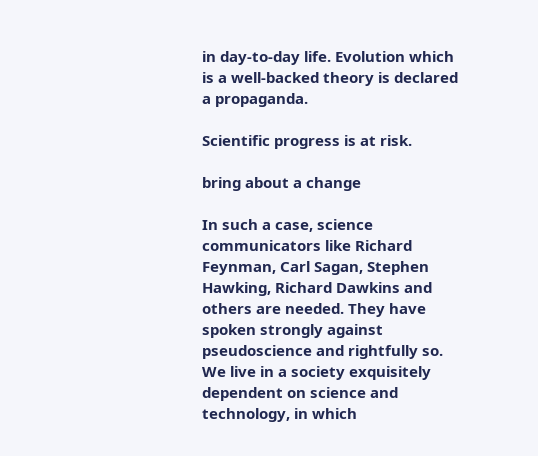in day-to-day life. Evolution which is a well-backed theory is declared a propaganda.

Scientific progress is at risk.

bring about a change

In such a case, science communicators like Richard Feynman, Carl Sagan, Stephen Hawking, Richard Dawkins and others are needed. They have spoken strongly against pseudoscience and rightfully so. We live in a society exquisitely dependent on science and technology, in which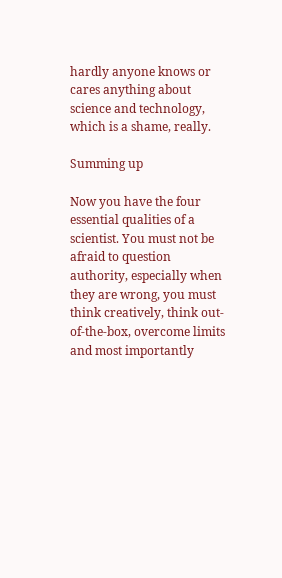hardly anyone knows or cares anything about science and technology, which is a shame, really.

Summing up

Now you have the four essential qualities of a scientist. You must not be afraid to question authority, especially when they are wrong, you must think creatively, think out-of-the-box, overcome limits and most importantly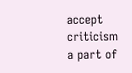accept criticism a part of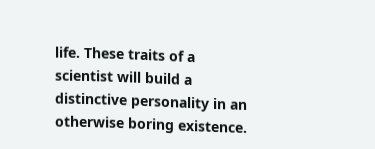life. These traits of a scientist will build a distinctive personality in an otherwise boring existence.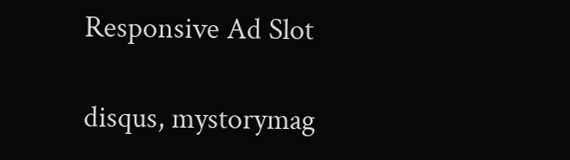Responsive Ad Slot

disqus, mystorymag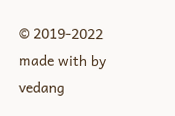© 2019-2022
made with by vedang